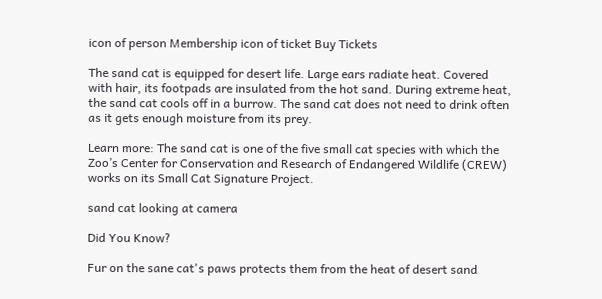icon of person Membership icon of ticket Buy Tickets

The sand cat is equipped for desert life. Large ears radiate heat. Covered with hair, its footpads are insulated from the hot sand. During extreme heat, the sand cat cools off in a burrow. The sand cat does not need to drink often as it gets enough moisture from its prey.

Learn more: The sand cat is one of the five small cat species with which the Zoo’s Center for Conservation and Research of Endangered Wildlife (CREW) works on its Small Cat Signature Project.

sand cat looking at camera

Did You Know?

Fur on the sane cat's paws protects them from the heat of desert sand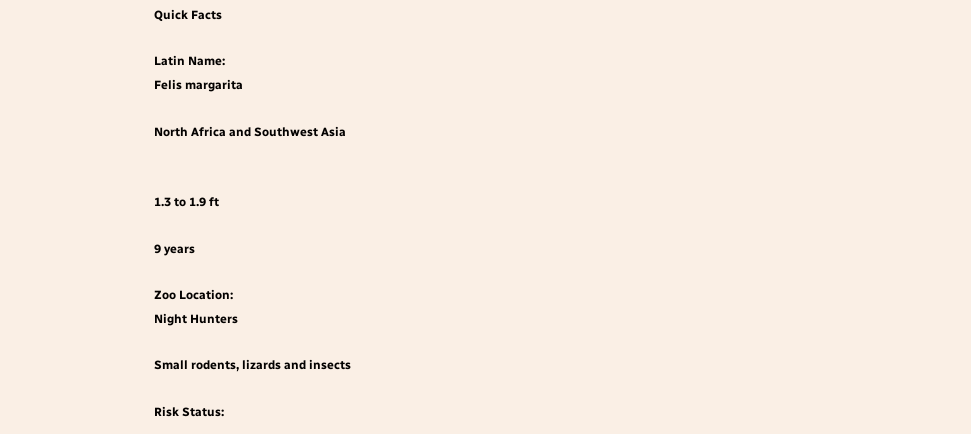Quick Facts

Latin Name:
Felis margarita

North Africa and Southwest Asia


1.3 to 1.9 ft

9 years

Zoo Location:
Night Hunters

Small rodents, lizards and insects

Risk Status: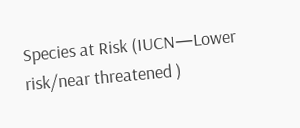Species at Risk (IUCN—Lower risk/near threatened )